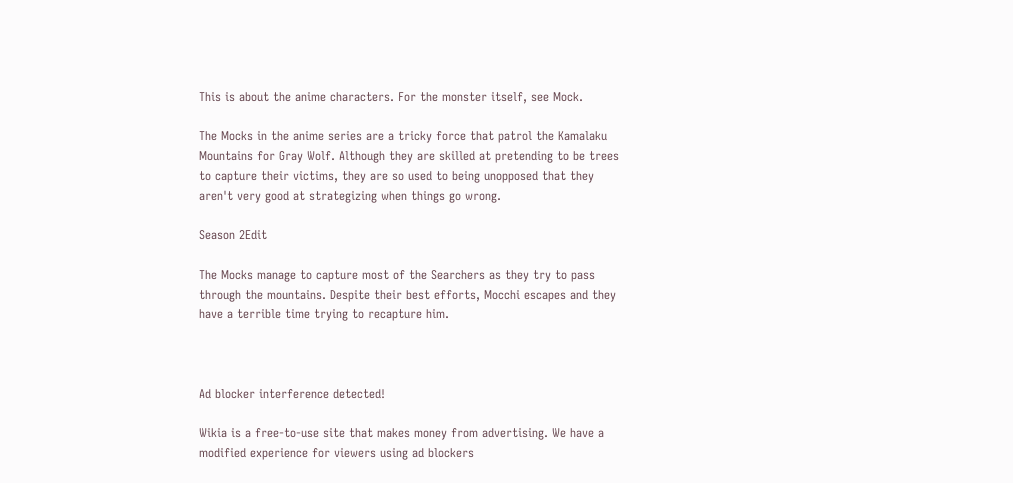This is about the anime characters. For the monster itself, see Mock.

The Mocks in the anime series are a tricky force that patrol the Kamalaku Mountains for Gray Wolf. Although they are skilled at pretending to be trees to capture their victims, they are so used to being unopposed that they aren't very good at strategizing when things go wrong.

Season 2Edit

The Mocks manage to capture most of the Searchers as they try to pass through the mountains. Despite their best efforts, Mocchi escapes and they have a terrible time trying to recapture him.



Ad blocker interference detected!

Wikia is a free-to-use site that makes money from advertising. We have a modified experience for viewers using ad blockers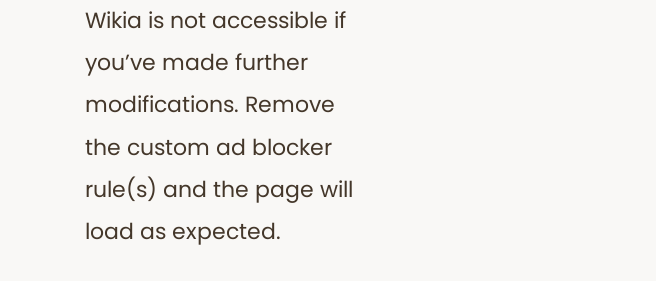Wikia is not accessible if you’ve made further modifications. Remove the custom ad blocker rule(s) and the page will load as expected.